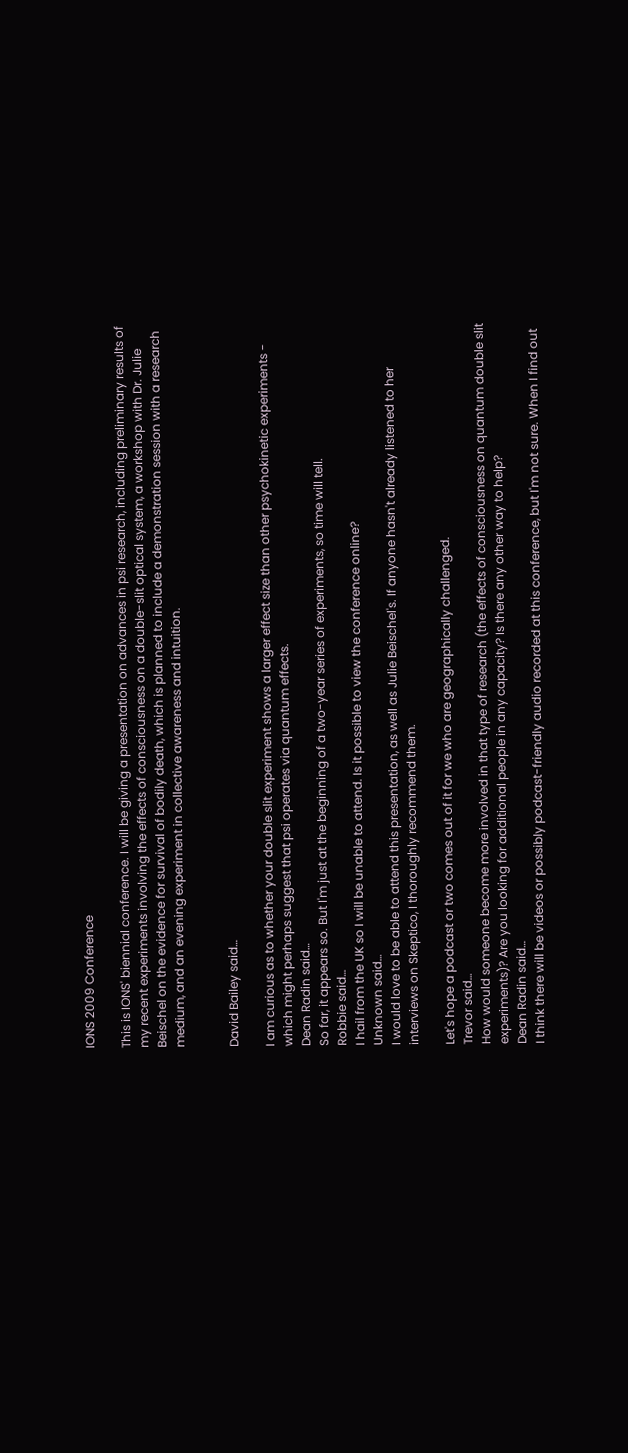IONS 2009 Conference

This is IONS' biennial conference. I will be giving a presentation on advances in psi research, including preliminary results of my recent experiments involving the effects of consciousness on a double-slit optical system, a workshop with Dr. Julie Beischel on the evidence for survival of bodily death, which is planned to include a demonstration session with a research medium, and an evening experiment in collective awareness and intuition.


David Bailey said…

I am curious as to whether your double slit experiment shows a larger effect size than other psychokinetic experiments - which might perhaps suggest that psi operates via quantum effects.
Dean Radin said…
So far, it appears so. But I'm just at the beginning of a two-year series of experiments, so time will tell.
Robbie said…
I hail from the UK so I will be unable to attend. Is it possible to view the conference online?
Unknown said…
I would love to be able to attend this presentation, as well as Julie Beischel's. If anyone hasn't already listened to her interviews on Skeptico, I thoroughly recommend them.

Let's hope a podcast or two comes out of it for we who are geographically challenged.
Trevor said…
How would someone become more involved in that type of research (the effects of consciousness on quantum double slit experiments)? Are you looking for additional people in any capacity? Is there any other way to help?
Dean Radin said…
I think there will be videos or possibly podcast-friendly audio recorded at this conference, but I'm not sure. When I find out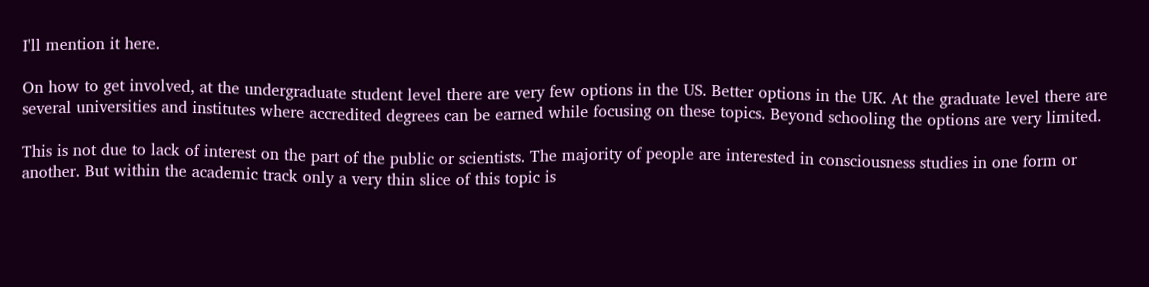I'll mention it here.

On how to get involved, at the undergraduate student level there are very few options in the US. Better options in the UK. At the graduate level there are several universities and institutes where accredited degrees can be earned while focusing on these topics. Beyond schooling the options are very limited.

This is not due to lack of interest on the part of the public or scientists. The majority of people are interested in consciousness studies in one form or another. But within the academic track only a very thin slice of this topic is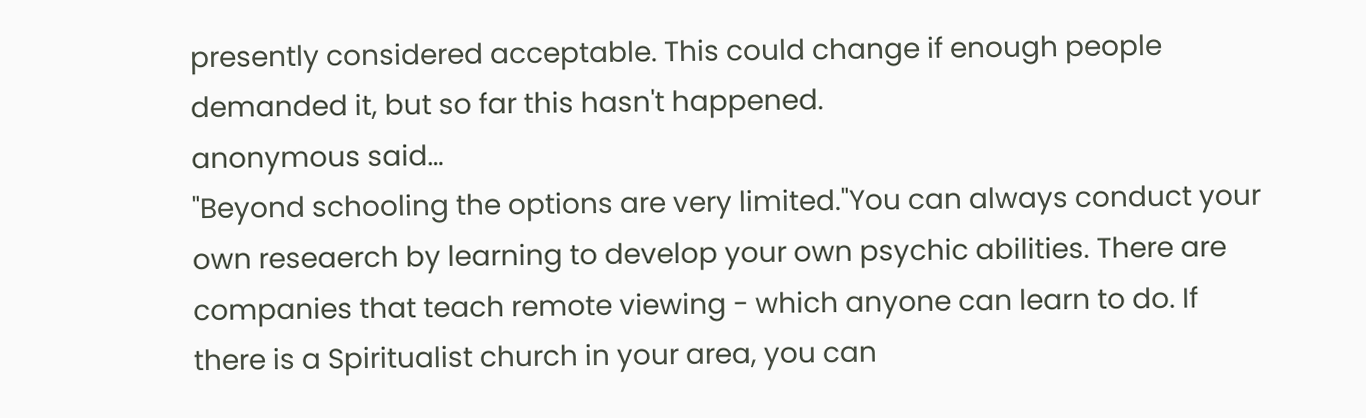presently considered acceptable. This could change if enough people demanded it, but so far this hasn't happened.
anonymous said…
"Beyond schooling the options are very limited."You can always conduct your own reseaerch by learning to develop your own psychic abilities. There are companies that teach remote viewing - which anyone can learn to do. If there is a Spiritualist church in your area, you can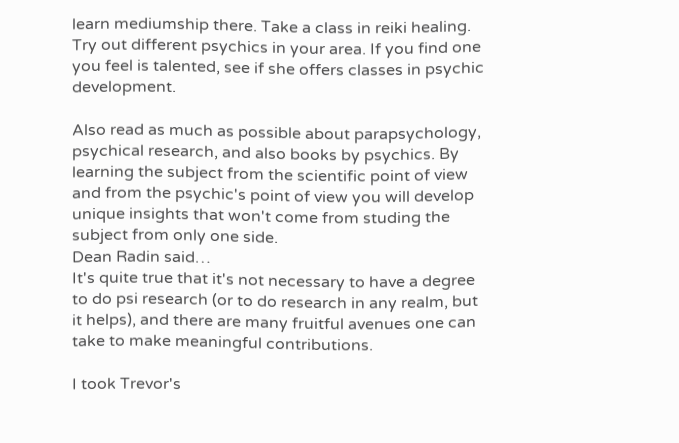learn mediumship there. Take a class in reiki healing. Try out different psychics in your area. If you find one you feel is talented, see if she offers classes in psychic development.

Also read as much as possible about parapsychology, psychical research, and also books by psychics. By learning the subject from the scientific point of view and from the psychic's point of view you will develop unique insights that won't come from studing the subject from only one side.
Dean Radin said…
It's quite true that it's not necessary to have a degree to do psi research (or to do research in any realm, but it helps), and there are many fruitful avenues one can take to make meaningful contributions.

I took Trevor's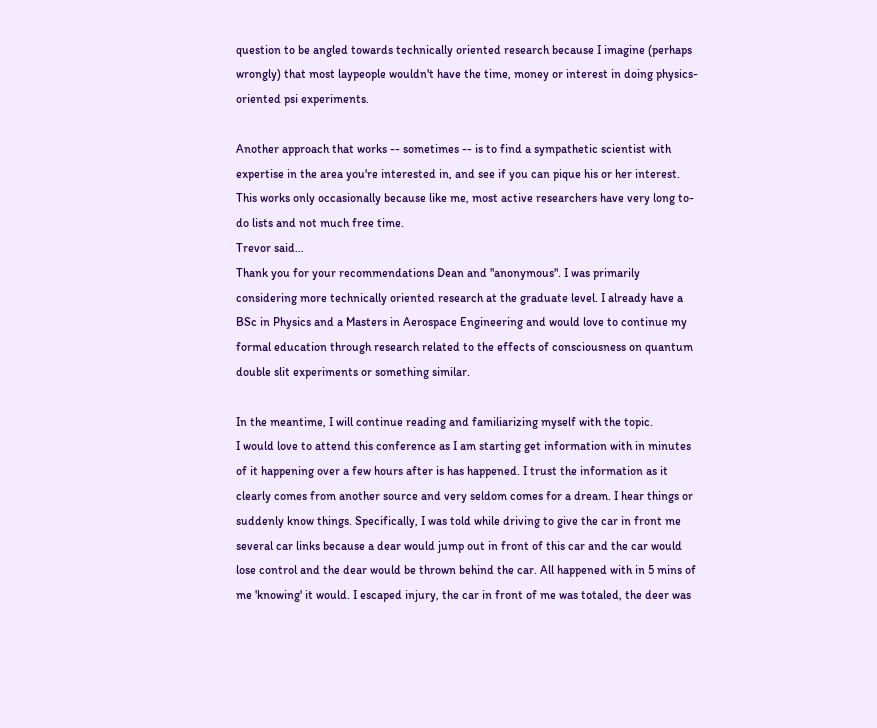question to be angled towards technically oriented research because I imagine (perhaps wrongly) that most laypeople wouldn't have the time, money or interest in doing physics-oriented psi experiments.

Another approach that works -- sometimes -- is to find a sympathetic scientist with expertise in the area you're interested in, and see if you can pique his or her interest. This works only occasionally because like me, most active researchers have very long to-do lists and not much free time.
Trevor said…
Thank you for your recommendations Dean and "anonymous". I was primarily considering more technically oriented research at the graduate level. I already have a BSc in Physics and a Masters in Aerospace Engineering and would love to continue my formal education through research related to the effects of consciousness on quantum double slit experiments or something similar.

In the meantime, I will continue reading and familiarizing myself with the topic.
I would love to attend this conference as I am starting get information with in minutes of it happening over a few hours after is has happened. I trust the information as it clearly comes from another source and very seldom comes for a dream. I hear things or suddenly know things. Specifically, I was told while driving to give the car in front me several car links because a dear would jump out in front of this car and the car would lose control and the dear would be thrown behind the car. All happened with in 5 mins of me 'knowing' it would. I escaped injury, the car in front of me was totaled, the deer was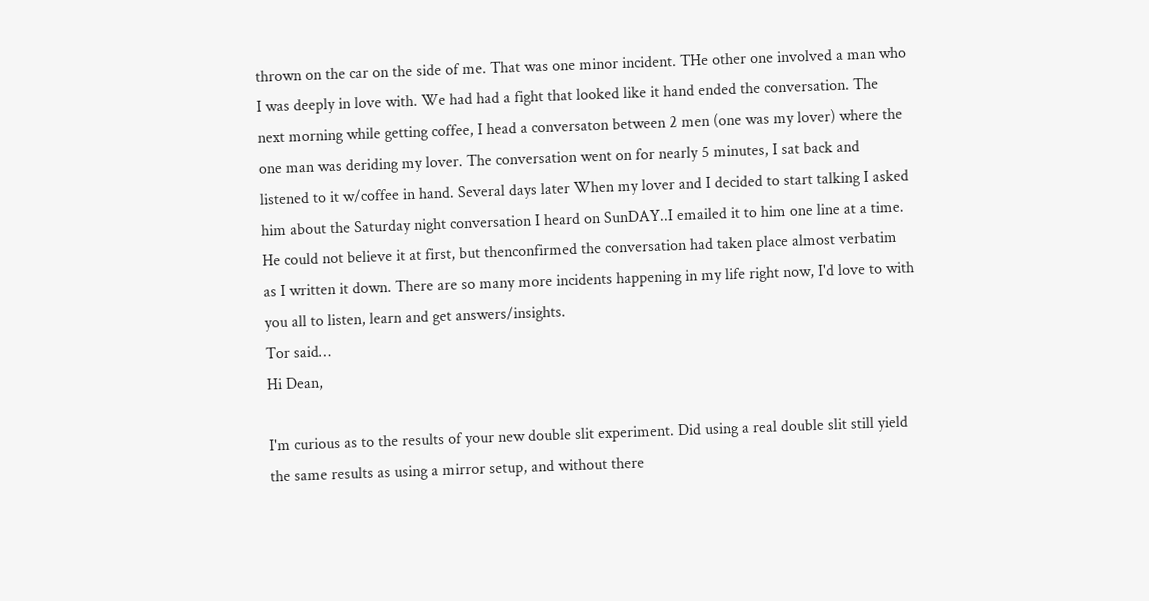thrown on the car on the side of me. That was one minor incident. THe other one involved a man who I was deeply in love with. We had had a fight that looked like it hand ended the conversation. The next morning while getting coffee, I head a conversaton between 2 men (one was my lover) where the one man was deriding my lover. The conversation went on for nearly 5 minutes, I sat back and listened to it w/coffee in hand. Several days later When my lover and I decided to start talking I asked him about the Saturday night conversation I heard on SunDAY..I emailed it to him one line at a time. He could not believe it at first, but thenconfirmed the conversation had taken place almost verbatim as I written it down. There are so many more incidents happening in my life right now, I'd love to with you all to listen, learn and get answers/insights.
Tor said…
Hi Dean,

I'm curious as to the results of your new double slit experiment. Did using a real double slit still yield the same results as using a mirror setup, and without there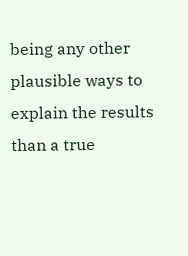being any other plausible ways to explain the results than a true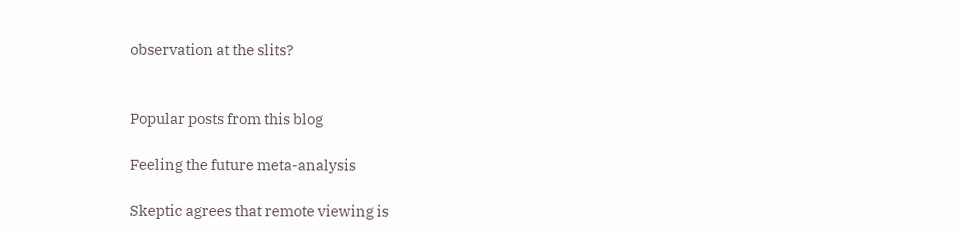observation at the slits?


Popular posts from this blog

Feeling the future meta-analysis

Skeptic agrees that remote viewing is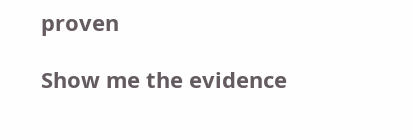proven

Show me the evidence